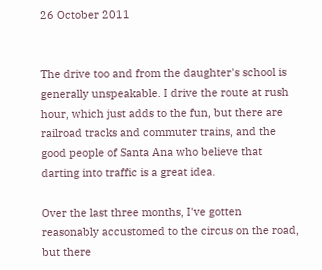26 October 2011


The drive too and from the daughter's school is generally unspeakable. I drive the route at rush hour, which just adds to the fun, but there are railroad tracks and commuter trains, and the good people of Santa Ana who believe that darting into traffic is a great idea.

Over the last three months, I've gotten reasonably accustomed to the circus on the road, but there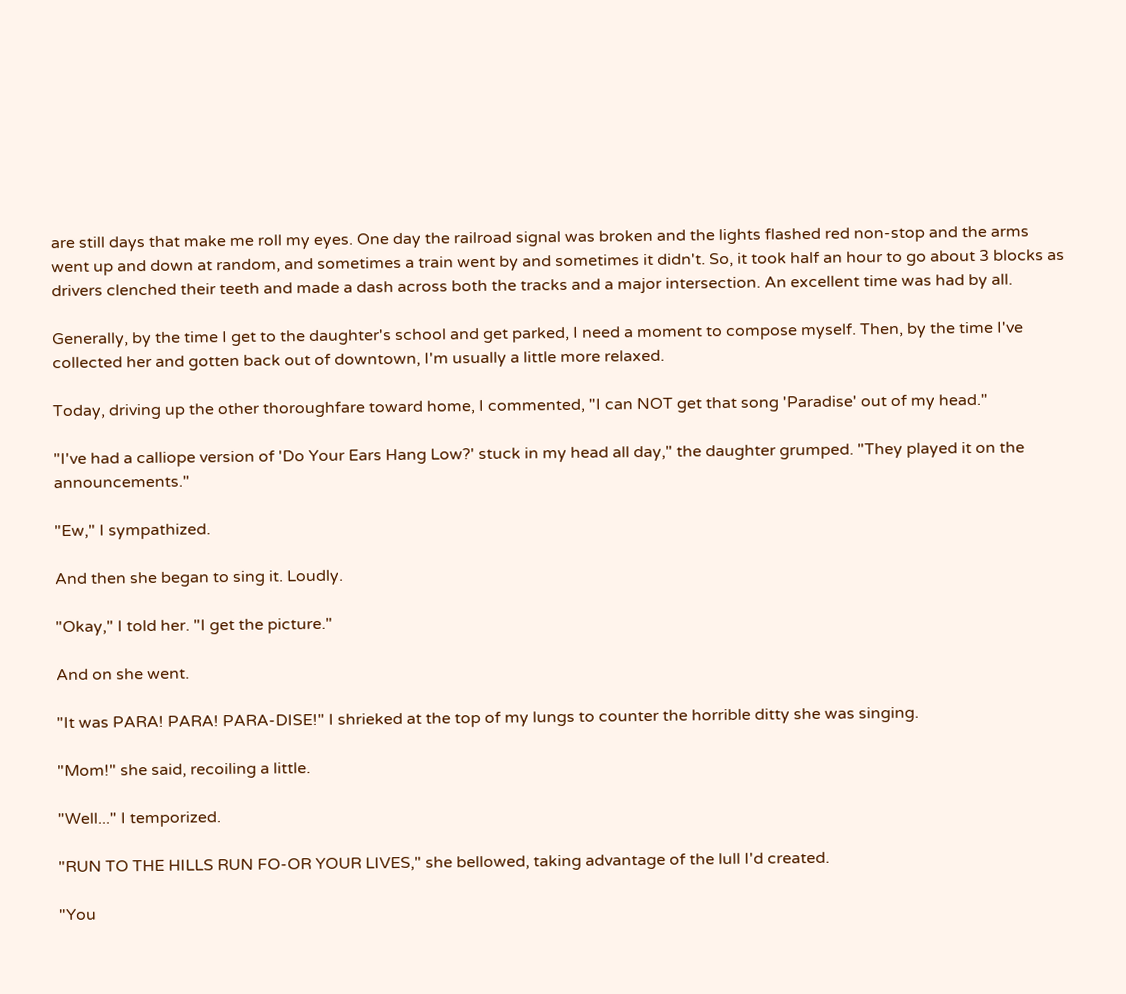are still days that make me roll my eyes. One day the railroad signal was broken and the lights flashed red non-stop and the arms went up and down at random, and sometimes a train went by and sometimes it didn't. So, it took half an hour to go about 3 blocks as drivers clenched their teeth and made a dash across both the tracks and a major intersection. An excellent time was had by all.

Generally, by the time I get to the daughter's school and get parked, I need a moment to compose myself. Then, by the time I've collected her and gotten back out of downtown, I'm usually a little more relaxed.

Today, driving up the other thoroughfare toward home, I commented, "I can NOT get that song 'Paradise' out of my head."

"I've had a calliope version of 'Do Your Ears Hang Low?' stuck in my head all day," the daughter grumped. "They played it on the announcements."

"Ew," I sympathized.

And then she began to sing it. Loudly.

"Okay," I told her. "I get the picture."

And on she went.

"It was PARA! PARA! PARA-DISE!" I shrieked at the top of my lungs to counter the horrible ditty she was singing.

"Mom!" she said, recoiling a little.

"Well..." I temporized.

"RUN TO THE HILLS RUN FO-OR YOUR LIVES," she bellowed, taking advantage of the lull I'd created.

"You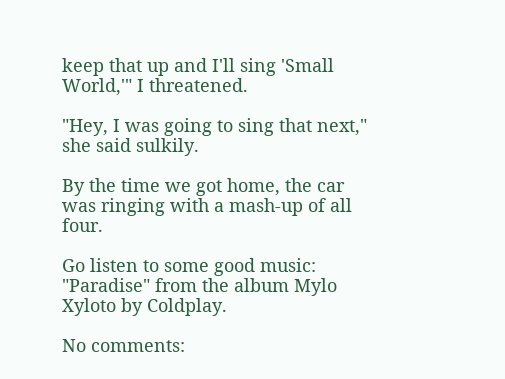keep that up and I'll sing 'Small World,'" I threatened.

"Hey, I was going to sing that next," she said sulkily.

By the time we got home, the car was ringing with a mash-up of all four.

Go listen to some good music: "Paradise" from the album Mylo Xyloto by Coldplay.

No comments: